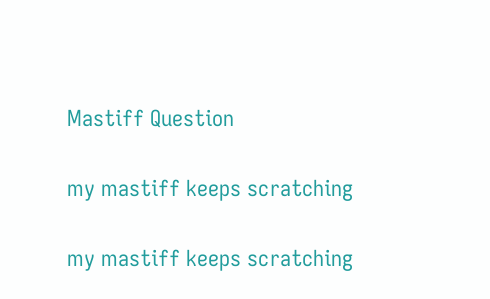Mastiff Question

my mastiff keeps scratching

my mastiff keeps scratching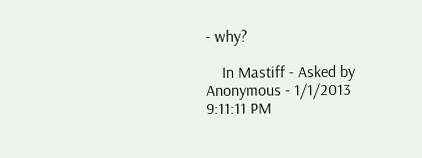- why?

    In Mastiff - Asked by Anonymous - 1/1/2013 9:11:11 PM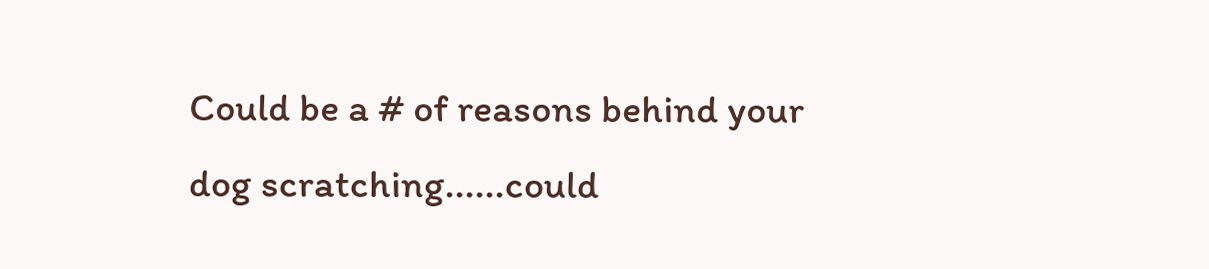Could be a # of reasons behind your dog scratching......could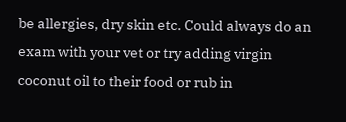be allergies, dry skin etc. Could always do an exam with your vet or try adding virgin coconut oil to their food or rub in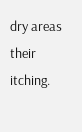dry areas their itching.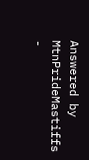Answered by MtnPrideMastiffs -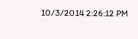10/3/2014 2:26:12 PM